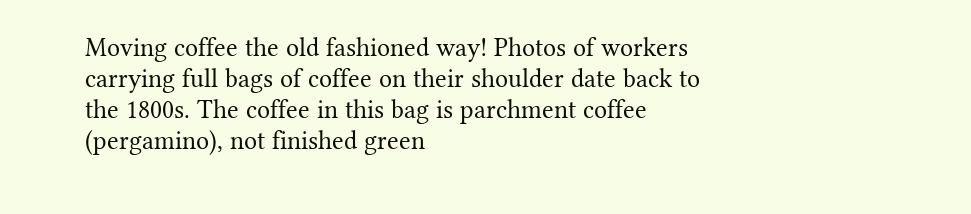Moving coffee the old fashioned way! Photos of workers carrying full bags of coffee on their shoulder date back to the 1800s. The coffee in this bag is parchment coffee (pergamino), not finished green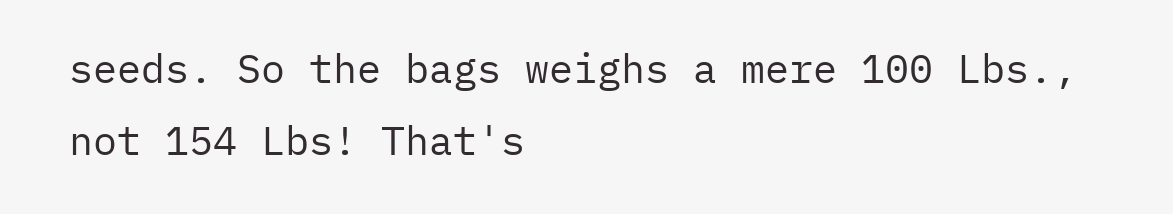seeds. So the bags weighs a mere 100 Lbs., not 154 Lbs! That's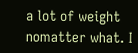a lot of weight nomatter what. I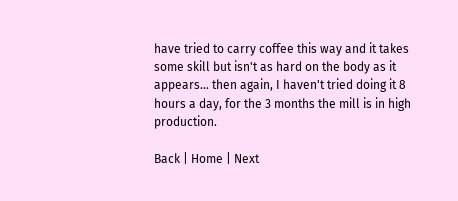have tried to carry coffee this way and it takes some skill but isn't as hard on the body as it appears... then again, I haven't tried doing it 8 hours a day, for the 3 months the mill is in high production.

Back | Home | Next